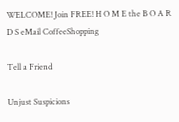WELCOME! Join FREE! H O M E the B O A R D S eMail CoffeeShopping

Tell a Friend

Unjust Suspicions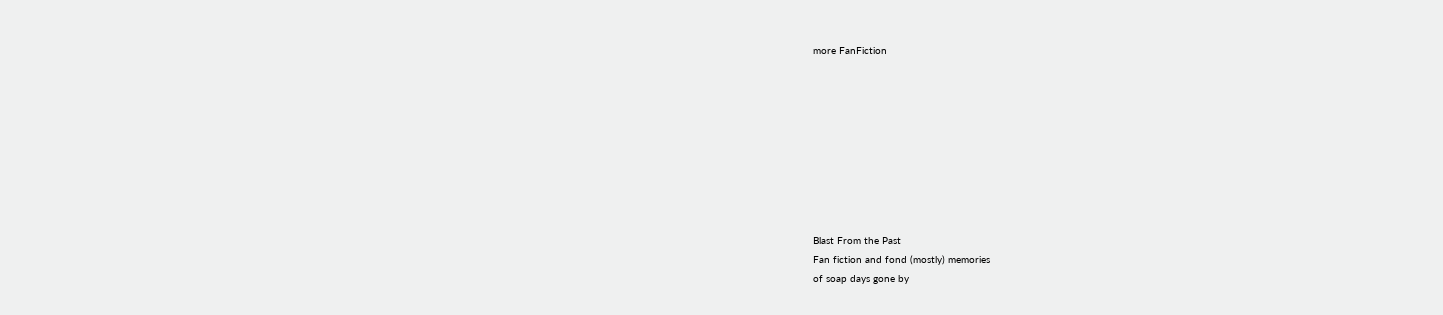more FanFiction









Blast From the Past
Fan fiction and fond (mostly) memories
of soap days gone by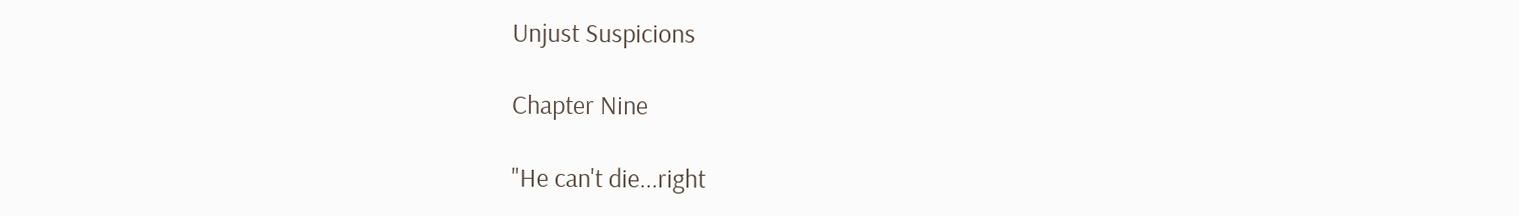Unjust Suspicions

Chapter Nine

"He can't die...right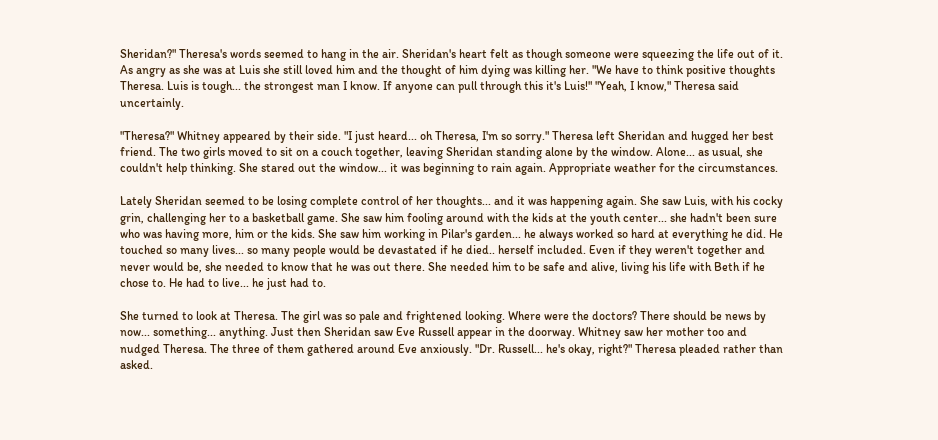Sheridan?" Theresa's words seemed to hang in the air. Sheridan's heart felt as though someone were squeezing the life out of it. As angry as she was at Luis she still loved him and the thought of him dying was killing her. "We have to think positive thoughts Theresa. Luis is tough... the strongest man I know. If anyone can pull through this it's Luis!" "Yeah, I know," Theresa said uncertainly.

"Theresa?" Whitney appeared by their side. "I just heard... oh Theresa, I'm so sorry." Theresa left Sheridan and hugged her best friend. The two girls moved to sit on a couch together, leaving Sheridan standing alone by the window. Alone... as usual, she couldn't help thinking. She stared out the window... it was beginning to rain again. Appropriate weather for the circumstances.

Lately Sheridan seemed to be losing complete control of her thoughts... and it was happening again. She saw Luis, with his cocky grin, challenging her to a basketball game. She saw him fooling around with the kids at the youth center... she hadn't been sure who was having more, him or the kids. She saw him working in Pilar's garden... he always worked so hard at everything he did. He touched so many lives... so many people would be devastated if he died.. herself included. Even if they weren't together and never would be, she needed to know that he was out there. She needed him to be safe and alive, living his life with Beth if he chose to. He had to live... he just had to.

She turned to look at Theresa. The girl was so pale and frightened looking. Where were the doctors? There should be news by now... something... anything. Just then Sheridan saw Eve Russell appear in the doorway. Whitney saw her mother too and nudged Theresa. The three of them gathered around Eve anxiously. "Dr. Russell... he's okay, right?" Theresa pleaded rather than asked.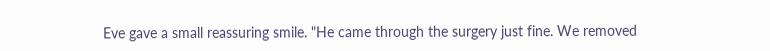Eve gave a small reassuring smile. "He came through the surgery just fine. We removed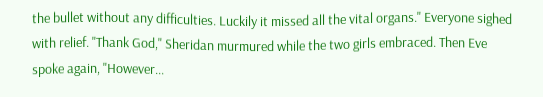the bullet without any difficulties. Luckily it missed all the vital organs." Everyone sighed with relief. "Thank God," Sheridan murmured while the two girls embraced. Then Eve spoke again, "However...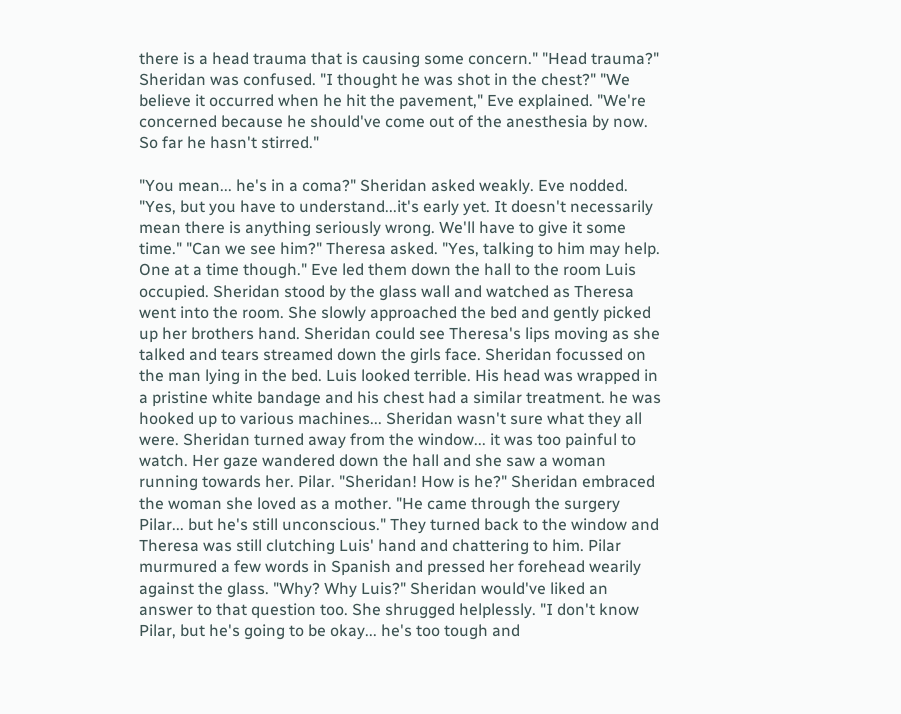there is a head trauma that is causing some concern." "Head trauma?" Sheridan was confused. "I thought he was shot in the chest?" "We believe it occurred when he hit the pavement," Eve explained. "We're concerned because he should've come out of the anesthesia by now. So far he hasn't stirred."

"You mean... he's in a coma?" Sheridan asked weakly. Eve nodded. "Yes, but you have to understand...it's early yet. It doesn't necessarily mean there is anything seriously wrong. We'll have to give it some time." "Can we see him?" Theresa asked. "Yes, talking to him may help. One at a time though." Eve led them down the hall to the room Luis occupied. Sheridan stood by the glass wall and watched as Theresa went into the room. She slowly approached the bed and gently picked up her brothers hand. Sheridan could see Theresa's lips moving as she talked and tears streamed down the girls face. Sheridan focussed on the man lying in the bed. Luis looked terrible. His head was wrapped in a pristine white bandage and his chest had a similar treatment. he was hooked up to various machines... Sheridan wasn't sure what they all were. Sheridan turned away from the window... it was too painful to watch. Her gaze wandered down the hall and she saw a woman running towards her. Pilar. "Sheridan! How is he?" Sheridan embraced the woman she loved as a mother. "He came through the surgery Pilar... but he's still unconscious." They turned back to the window and Theresa was still clutching Luis' hand and chattering to him. Pilar murmured a few words in Spanish and pressed her forehead wearily against the glass. "Why? Why Luis?" Sheridan would've liked an answer to that question too. She shrugged helplessly. "I don't know Pilar, but he's going to be okay... he's too tough and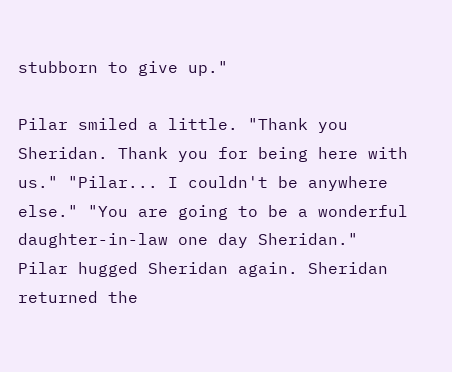stubborn to give up."

Pilar smiled a little. "Thank you Sheridan. Thank you for being here with us." "Pilar... I couldn't be anywhere else." "You are going to be a wonderful daughter-in-law one day Sheridan." Pilar hugged Sheridan again. Sheridan returned the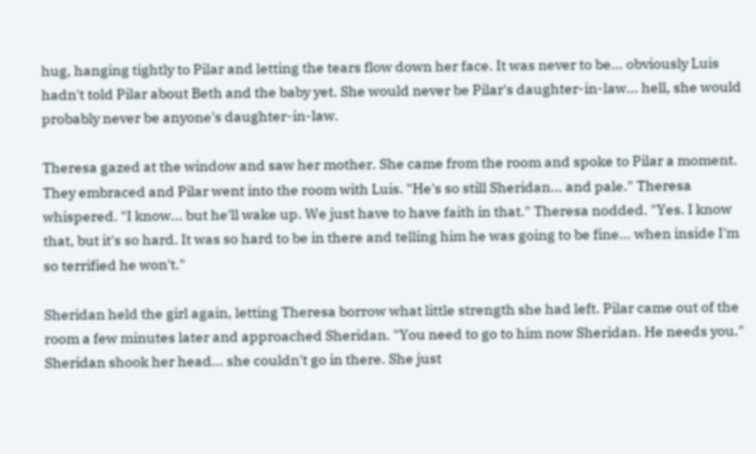hug, hanging tightly to Pilar and letting the tears flow down her face. It was never to be... obviously Luis hadn't told Pilar about Beth and the baby yet. She would never be Pilar's daughter-in-law... hell, she would probably never be anyone's daughter-in-law.

Theresa gazed at the window and saw her mother. She came from the room and spoke to Pilar a moment. They embraced and Pilar went into the room with Luis. "He's so still Sheridan... and pale." Theresa whispered. "I know... but he'll wake up. We just have to have faith in that." Theresa nodded. "Yes. I know that, but it's so hard. It was so hard to be in there and telling him he was going to be fine... when inside I'm so terrified he won't."

Sheridan held the girl again, letting Theresa borrow what little strength she had left. Pilar came out of the room a few minutes later and approached Sheridan. "You need to go to him now Sheridan. He needs you." Sheridan shook her head... she couldn't go in there. She just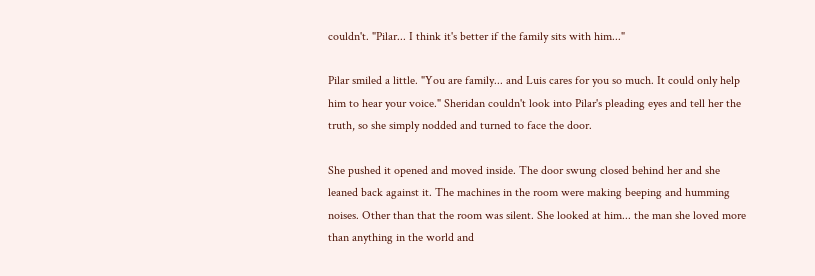couldn't. "Pilar... I think it's better if the family sits with him..."

Pilar smiled a little. "You are family... and Luis cares for you so much. It could only help him to hear your voice." Sheridan couldn't look into Pilar's pleading eyes and tell her the truth, so she simply nodded and turned to face the door.

She pushed it opened and moved inside. The door swung closed behind her and she leaned back against it. The machines in the room were making beeping and humming noises. Other than that the room was silent. She looked at him... the man she loved more than anything in the world and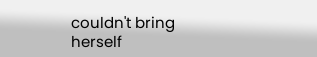couldn't bring herself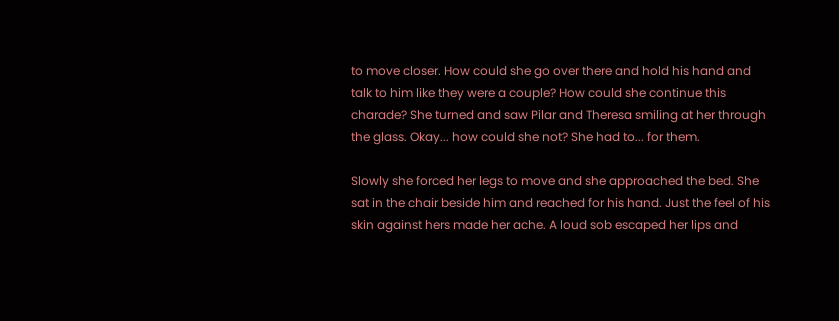to move closer. How could she go over there and hold his hand and talk to him like they were a couple? How could she continue this charade? She turned and saw Pilar and Theresa smiling at her through the glass. Okay... how could she not? She had to... for them.

Slowly she forced her legs to move and she approached the bed. She sat in the chair beside him and reached for his hand. Just the feel of his skin against hers made her ache. A loud sob escaped her lips and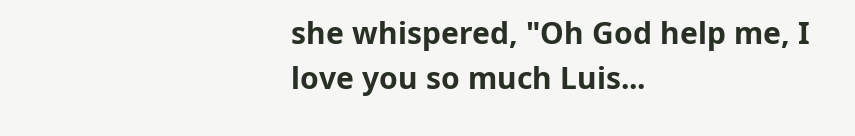she whispered, "Oh God help me, I love you so much Luis...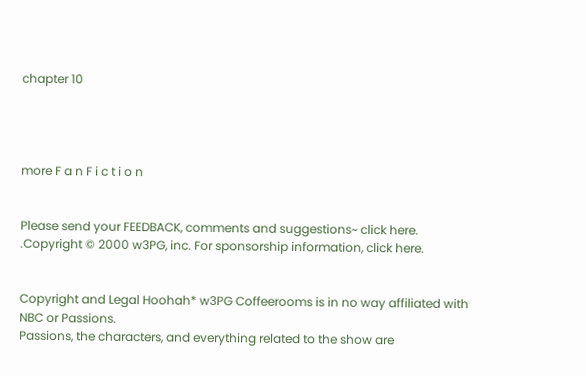chapter 10




more F a n F i c t i o n


Please send your FEEDBACK, comments and suggestions~ click here.
.Copyright © 2000 w3PG, inc. For sponsorship information, click here.


Copyright and Legal Hoohah* w3PG Coffeerooms is in no way affiliated with NBC or Passions.
Passions, the characters, and everything related to the show are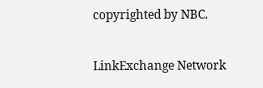copyrighted by NBC.

LinkExchange Network